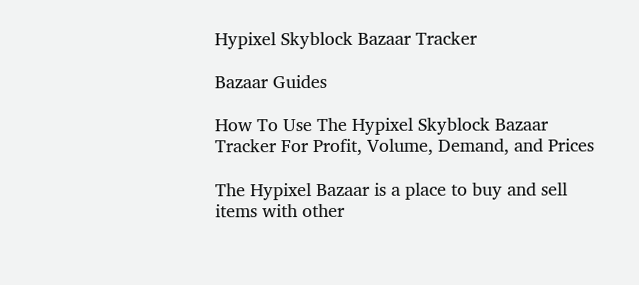Hypixel Skyblock Bazaar Tracker

Bazaar Guides

How To Use The Hypixel Skyblock Bazaar Tracker For Profit, Volume, Demand, and Prices

The Hypixel Bazaar is a place to buy and sell items with other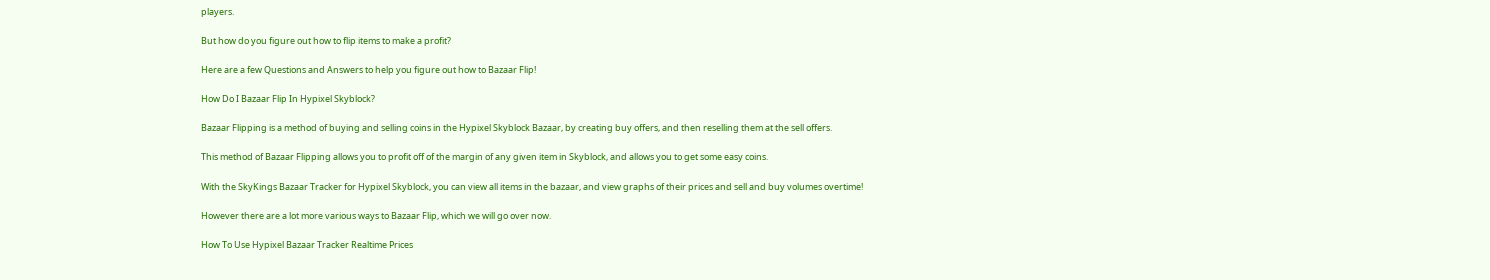players.

But how do you figure out how to flip items to make a profit?

Here are a few Questions and Answers to help you figure out how to Bazaar Flip!

How Do I Bazaar Flip In Hypixel Skyblock?

Bazaar Flipping is a method of buying and selling coins in the Hypixel Skyblock Bazaar, by creating buy offers, and then reselling them at the sell offers.

This method of Bazaar Flipping allows you to profit off of the margin of any given item in Skyblock, and allows you to get some easy coins.

With the SkyKings Bazaar Tracker for Hypixel Skyblock, you can view all items in the bazaar, and view graphs of their prices and sell and buy volumes overtime!

However there are a lot more various ways to Bazaar Flip, which we will go over now.

How To Use Hypixel Bazaar Tracker Realtime Prices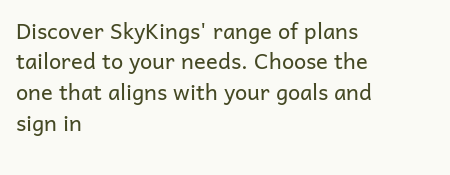Discover SkyKings' range of plans tailored to your needs. Choose the one that aligns with your goals and sign in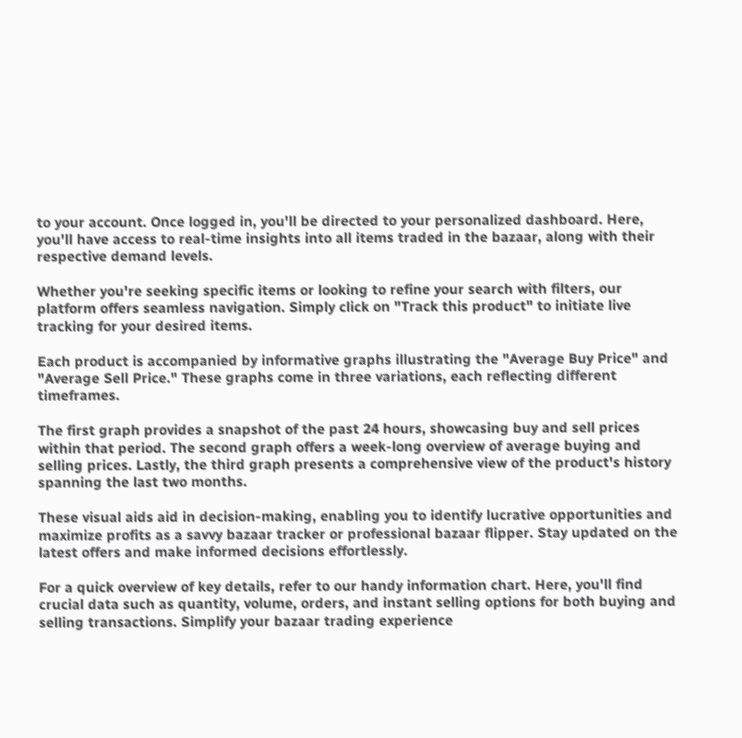to your account. Once logged in, you'll be directed to your personalized dashboard. Here, you'll have access to real-time insights into all items traded in the bazaar, along with their respective demand levels.

Whether you're seeking specific items or looking to refine your search with filters, our platform offers seamless navigation. Simply click on "Track this product" to initiate live tracking for your desired items.

Each product is accompanied by informative graphs illustrating the "Average Buy Price" and "Average Sell Price." These graphs come in three variations, each reflecting different timeframes.

The first graph provides a snapshot of the past 24 hours, showcasing buy and sell prices within that period. The second graph offers a week-long overview of average buying and selling prices. Lastly, the third graph presents a comprehensive view of the product's history spanning the last two months.

These visual aids aid in decision-making, enabling you to identify lucrative opportunities and maximize profits as a savvy bazaar tracker or professional bazaar flipper. Stay updated on the latest offers and make informed decisions effortlessly.

For a quick overview of key details, refer to our handy information chart. Here, you'll find crucial data such as quantity, volume, orders, and instant selling options for both buying and selling transactions. Simplify your bazaar trading experience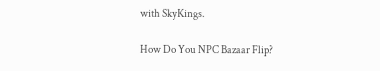with SkyKings.

How Do You NPC Bazaar Flip?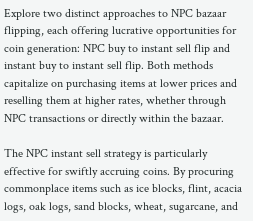Explore two distinct approaches to NPC bazaar flipping, each offering lucrative opportunities for coin generation: NPC buy to instant sell flip and instant buy to instant sell flip. Both methods capitalize on purchasing items at lower prices and reselling them at higher rates, whether through NPC transactions or directly within the bazaar.

The NPC instant sell strategy is particularly effective for swiftly accruing coins. By procuring commonplace items such as ice blocks, flint, acacia logs, oak logs, sand blocks, wheat, sugarcane, and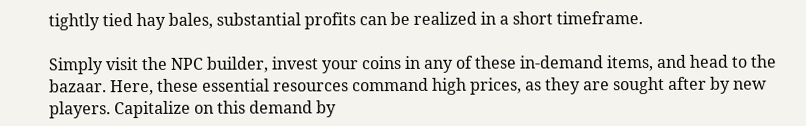tightly tied hay bales, substantial profits can be realized in a short timeframe.

Simply visit the NPC builder, invest your coins in any of these in-demand items, and head to the bazaar. Here, these essential resources command high prices, as they are sought after by new players. Capitalize on this demand by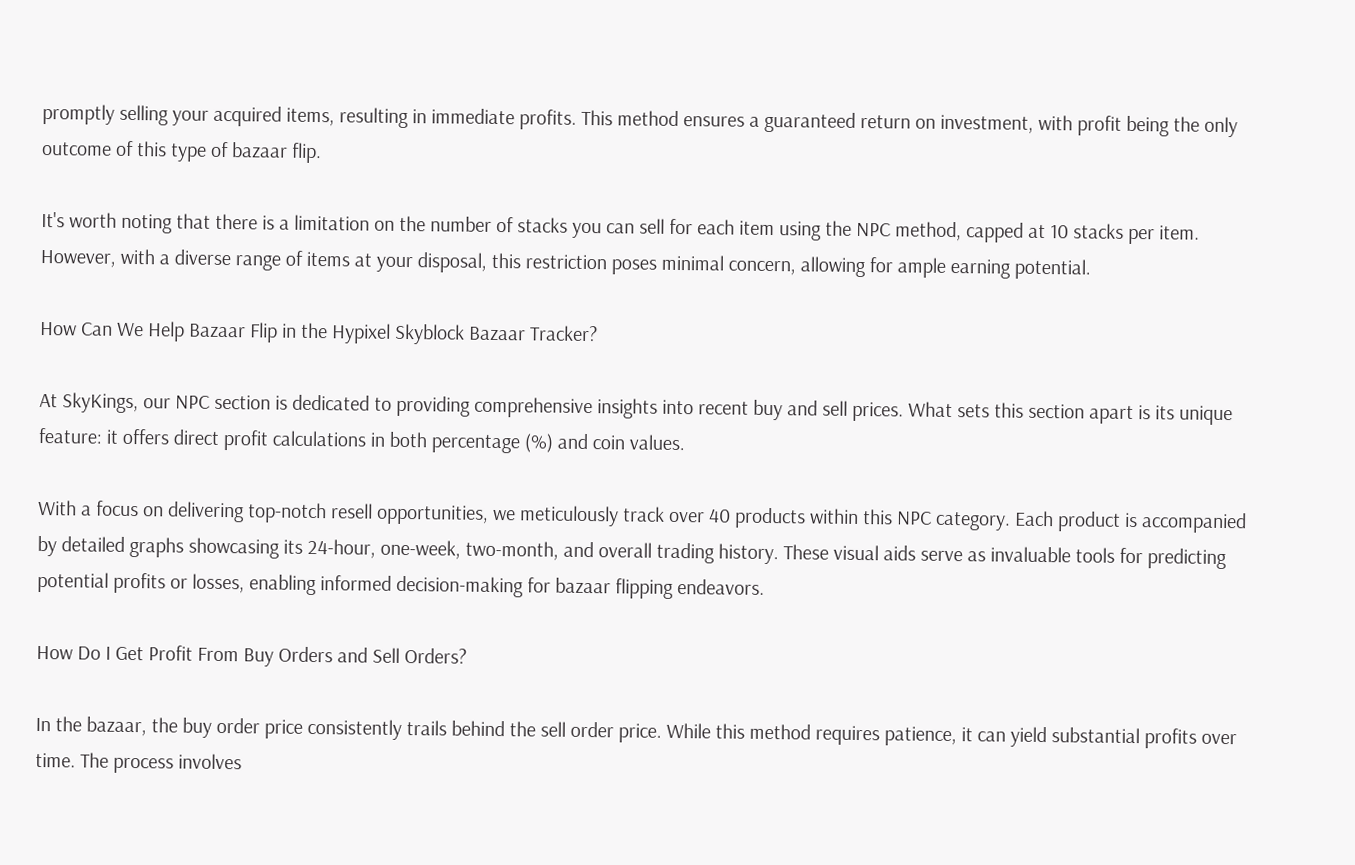promptly selling your acquired items, resulting in immediate profits. This method ensures a guaranteed return on investment, with profit being the only outcome of this type of bazaar flip.

It's worth noting that there is a limitation on the number of stacks you can sell for each item using the NPC method, capped at 10 stacks per item. However, with a diverse range of items at your disposal, this restriction poses minimal concern, allowing for ample earning potential.

How Can We Help Bazaar Flip in the Hypixel Skyblock Bazaar Tracker?

At SkyKings, our NPC section is dedicated to providing comprehensive insights into recent buy and sell prices. What sets this section apart is its unique feature: it offers direct profit calculations in both percentage (%) and coin values.

With a focus on delivering top-notch resell opportunities, we meticulously track over 40 products within this NPC category. Each product is accompanied by detailed graphs showcasing its 24-hour, one-week, two-month, and overall trading history. These visual aids serve as invaluable tools for predicting potential profits or losses, enabling informed decision-making for bazaar flipping endeavors.

How Do I Get Profit From Buy Orders and Sell Orders?

In the bazaar, the buy order price consistently trails behind the sell order price. While this method requires patience, it can yield substantial profits over time. The process involves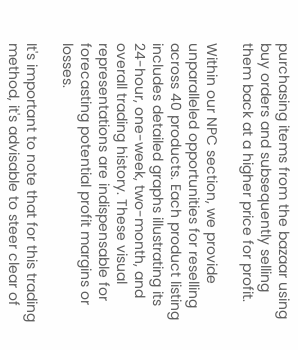purchasing items from the bazaar using buy orders and subsequently selling them back at a higher price for profit.

Within our NPC section, we provide unparalleled opportunities for reselling across 40 products. Each product listing includes detailed graphs illustrating its 24-hour, one-week, two-month, and overall trading history. These visual representations are indispensable for forecasting potential profit margins or losses.

It's important to note that for this trading method, it's advisable to steer clear of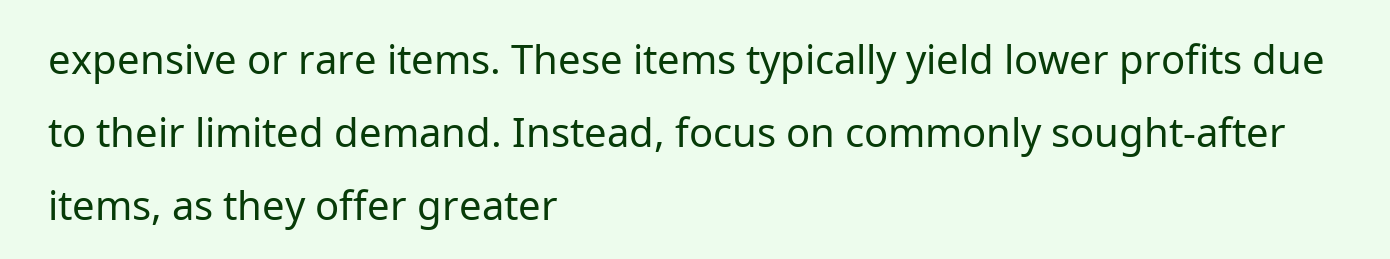expensive or rare items. These items typically yield lower profits due to their limited demand. Instead, focus on commonly sought-after items, as they offer greater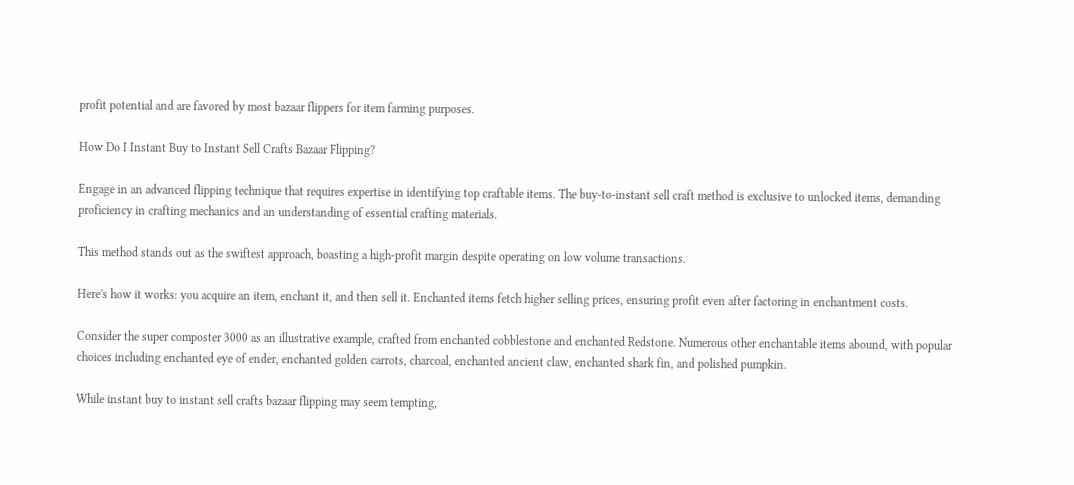profit potential and are favored by most bazaar flippers for item farming purposes.

How Do I Instant Buy to Instant Sell Crafts Bazaar Flipping?

Engage in an advanced flipping technique that requires expertise in identifying top craftable items. The buy-to-instant sell craft method is exclusive to unlocked items, demanding proficiency in crafting mechanics and an understanding of essential crafting materials.

This method stands out as the swiftest approach, boasting a high-profit margin despite operating on low volume transactions.

Here's how it works: you acquire an item, enchant it, and then sell it. Enchanted items fetch higher selling prices, ensuring profit even after factoring in enchantment costs.

Consider the super composter 3000 as an illustrative example, crafted from enchanted cobblestone and enchanted Redstone. Numerous other enchantable items abound, with popular choices including enchanted eye of ender, enchanted golden carrots, charcoal, enchanted ancient claw, enchanted shark fin, and polished pumpkin.

While instant buy to instant sell crafts bazaar flipping may seem tempting,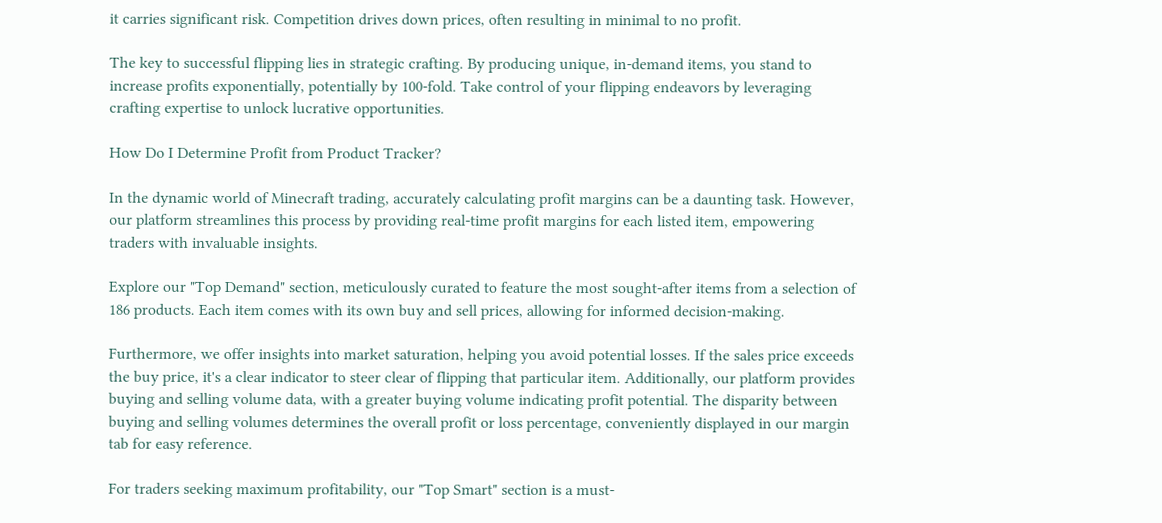it carries significant risk. Competition drives down prices, often resulting in minimal to no profit.

The key to successful flipping lies in strategic crafting. By producing unique, in-demand items, you stand to increase profits exponentially, potentially by 100-fold. Take control of your flipping endeavors by leveraging crafting expertise to unlock lucrative opportunities.

How Do I Determine Profit from Product Tracker?

In the dynamic world of Minecraft trading, accurately calculating profit margins can be a daunting task. However, our platform streamlines this process by providing real-time profit margins for each listed item, empowering traders with invaluable insights.

Explore our "Top Demand" section, meticulously curated to feature the most sought-after items from a selection of 186 products. Each item comes with its own buy and sell prices, allowing for informed decision-making.

Furthermore, we offer insights into market saturation, helping you avoid potential losses. If the sales price exceeds the buy price, it's a clear indicator to steer clear of flipping that particular item. Additionally, our platform provides buying and selling volume data, with a greater buying volume indicating profit potential. The disparity between buying and selling volumes determines the overall profit or loss percentage, conveniently displayed in our margin tab for easy reference.

For traders seeking maximum profitability, our "Top Smart" section is a must-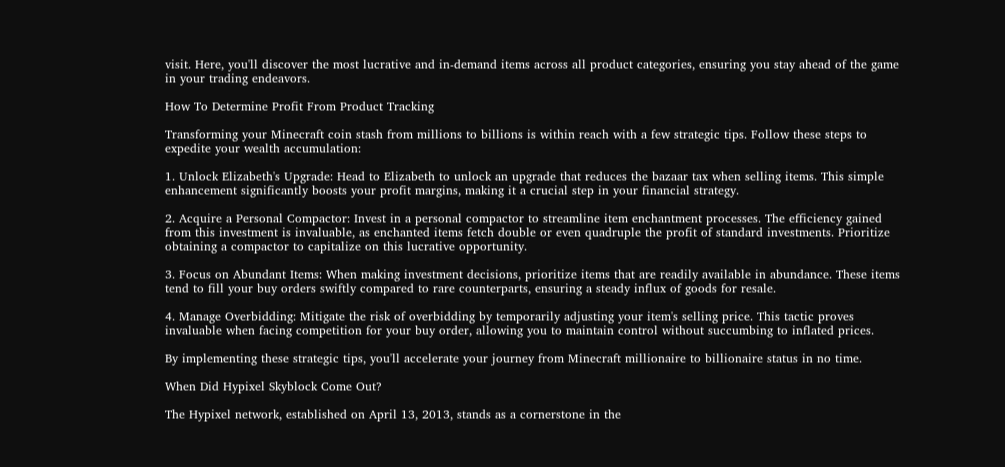visit. Here, you'll discover the most lucrative and in-demand items across all product categories, ensuring you stay ahead of the game in your trading endeavors.

How To Determine Profit From Product Tracking

Transforming your Minecraft coin stash from millions to billions is within reach with a few strategic tips. Follow these steps to expedite your wealth accumulation:

1. Unlock Elizabeth's Upgrade: Head to Elizabeth to unlock an upgrade that reduces the bazaar tax when selling items. This simple enhancement significantly boosts your profit margins, making it a crucial step in your financial strategy.

2. Acquire a Personal Compactor: Invest in a personal compactor to streamline item enchantment processes. The efficiency gained from this investment is invaluable, as enchanted items fetch double or even quadruple the profit of standard investments. Prioritize obtaining a compactor to capitalize on this lucrative opportunity.

3. Focus on Abundant Items: When making investment decisions, prioritize items that are readily available in abundance. These items tend to fill your buy orders swiftly compared to rare counterparts, ensuring a steady influx of goods for resale.

4. Manage Overbidding: Mitigate the risk of overbidding by temporarily adjusting your item's selling price. This tactic proves invaluable when facing competition for your buy order, allowing you to maintain control without succumbing to inflated prices.

By implementing these strategic tips, you'll accelerate your journey from Minecraft millionaire to billionaire status in no time.

When Did Hypixel Skyblock Come Out?

The Hypixel network, established on April 13, 2013, stands as a cornerstone in the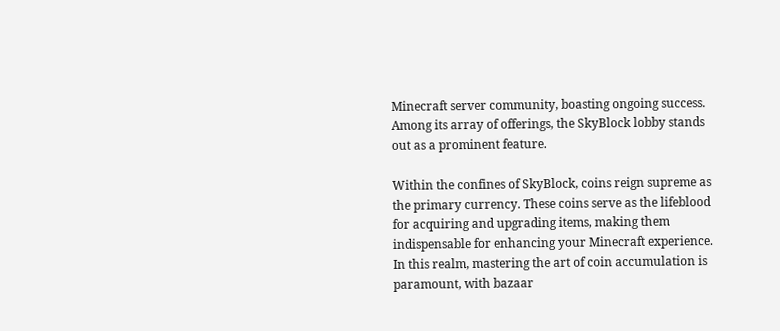Minecraft server community, boasting ongoing success. Among its array of offerings, the SkyBlock lobby stands out as a prominent feature.

Within the confines of SkyBlock, coins reign supreme as the primary currency. These coins serve as the lifeblood for acquiring and upgrading items, making them indispensable for enhancing your Minecraft experience. In this realm, mastering the art of coin accumulation is paramount, with bazaar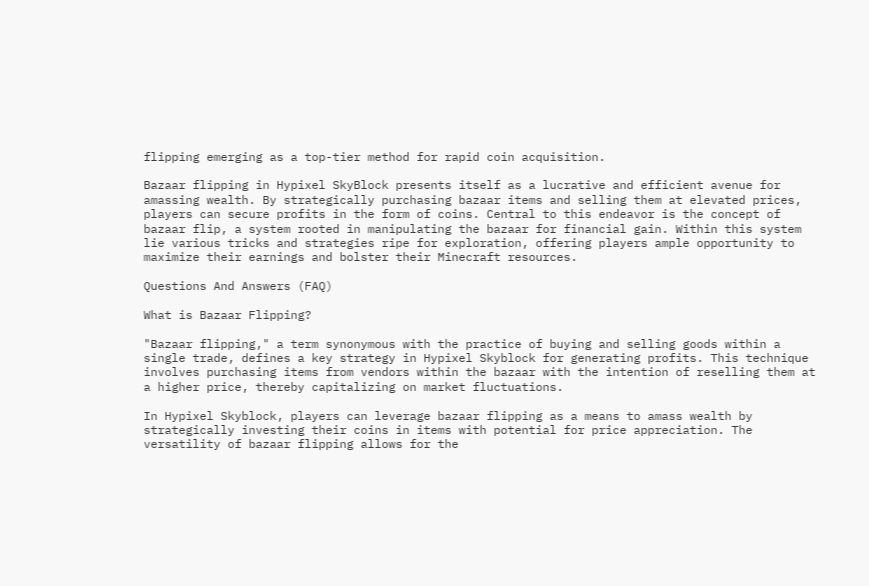flipping emerging as a top-tier method for rapid coin acquisition.

Bazaar flipping in Hypixel SkyBlock presents itself as a lucrative and efficient avenue for amassing wealth. By strategically purchasing bazaar items and selling them at elevated prices, players can secure profits in the form of coins. Central to this endeavor is the concept of bazaar flip, a system rooted in manipulating the bazaar for financial gain. Within this system lie various tricks and strategies ripe for exploration, offering players ample opportunity to maximize their earnings and bolster their Minecraft resources.

Questions And Answers (FAQ)

What is Bazaar Flipping?

"Bazaar flipping," a term synonymous with the practice of buying and selling goods within a single trade, defines a key strategy in Hypixel Skyblock for generating profits. This technique involves purchasing items from vendors within the bazaar with the intention of reselling them at a higher price, thereby capitalizing on market fluctuations.

In Hypixel Skyblock, players can leverage bazaar flipping as a means to amass wealth by strategically investing their coins in items with potential for price appreciation. The versatility of bazaar flipping allows for the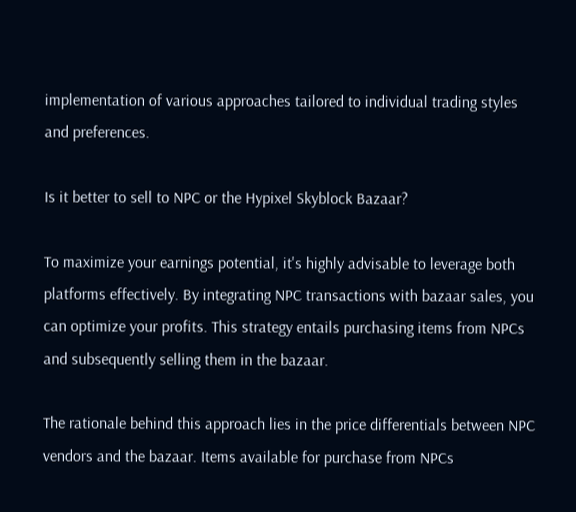implementation of various approaches tailored to individual trading styles and preferences.

Is it better to sell to NPC or the Hypixel Skyblock Bazaar?

To maximize your earnings potential, it's highly advisable to leverage both platforms effectively. By integrating NPC transactions with bazaar sales, you can optimize your profits. This strategy entails purchasing items from NPCs and subsequently selling them in the bazaar.

The rationale behind this approach lies in the price differentials between NPC vendors and the bazaar. Items available for purchase from NPCs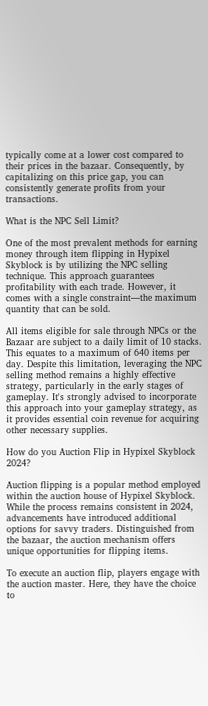typically come at a lower cost compared to their prices in the bazaar. Consequently, by capitalizing on this price gap, you can consistently generate profits from your transactions.

What is the NPC Sell Limit?

One of the most prevalent methods for earning money through item flipping in Hypixel Skyblock is by utilizing the NPC selling technique. This approach guarantees profitability with each trade. However, it comes with a single constraint—the maximum quantity that can be sold.

All items eligible for sale through NPCs or the Bazaar are subject to a daily limit of 10 stacks. This equates to a maximum of 640 items per day. Despite this limitation, leveraging the NPC selling method remains a highly effective strategy, particularly in the early stages of gameplay. It's strongly advised to incorporate this approach into your gameplay strategy, as it provides essential coin revenue for acquiring other necessary supplies.

How do you Auction Flip in Hypixel Skyblock 2024?

Auction flipping is a popular method employed within the auction house of Hypixel Skyblock. While the process remains consistent in 2024, advancements have introduced additional options for savvy traders. Distinguished from the bazaar, the auction mechanism offers unique opportunities for flipping items.

To execute an auction flip, players engage with the auction master. Here, they have the choice to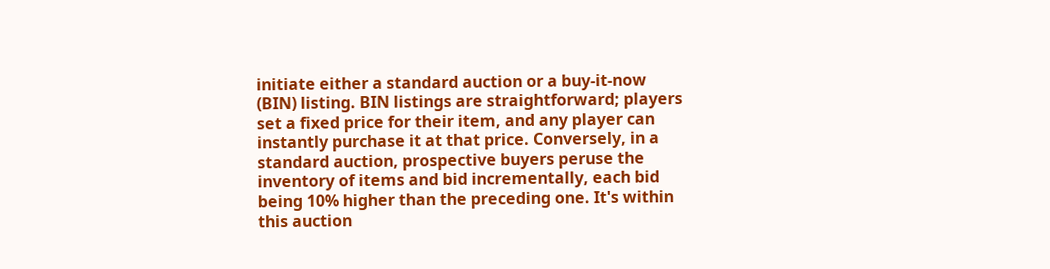initiate either a standard auction or a buy-it-now (BIN) listing. BIN listings are straightforward; players set a fixed price for their item, and any player can instantly purchase it at that price. Conversely, in a standard auction, prospective buyers peruse the inventory of items and bid incrementally, each bid being 10% higher than the preceding one. It's within this auction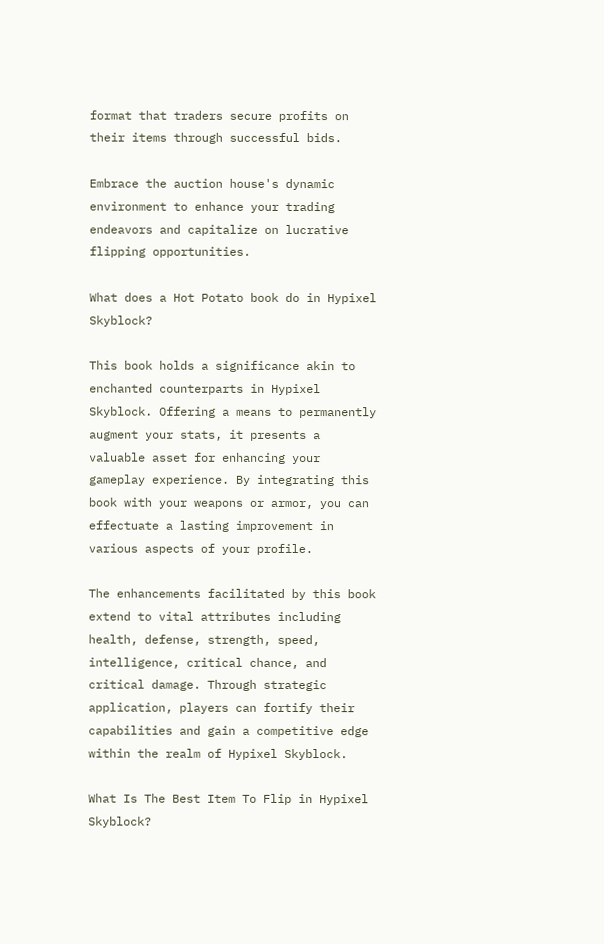format that traders secure profits on their items through successful bids.

Embrace the auction house's dynamic environment to enhance your trading endeavors and capitalize on lucrative flipping opportunities.

What does a Hot Potato book do in Hypixel Skyblock?

This book holds a significance akin to enchanted counterparts in Hypixel Skyblock. Offering a means to permanently augment your stats, it presents a valuable asset for enhancing your gameplay experience. By integrating this book with your weapons or armor, you can effectuate a lasting improvement in various aspects of your profile.

The enhancements facilitated by this book extend to vital attributes including health, defense, strength, speed, intelligence, critical chance, and critical damage. Through strategic application, players can fortify their capabilities and gain a competitive edge within the realm of Hypixel Skyblock.

What Is The Best Item To Flip in Hypixel Skyblock?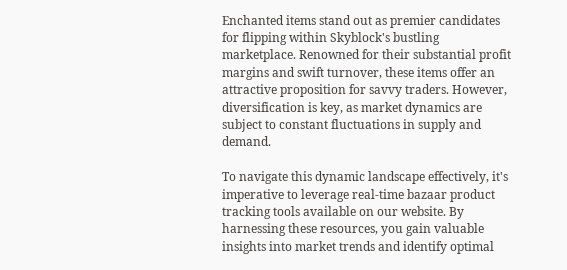Enchanted items stand out as premier candidates for flipping within Skyblock's bustling marketplace. Renowned for their substantial profit margins and swift turnover, these items offer an attractive proposition for savvy traders. However, diversification is key, as market dynamics are subject to constant fluctuations in supply and demand.

To navigate this dynamic landscape effectively, it's imperative to leverage real-time bazaar product tracking tools available on our website. By harnessing these resources, you gain valuable insights into market trends and identify optimal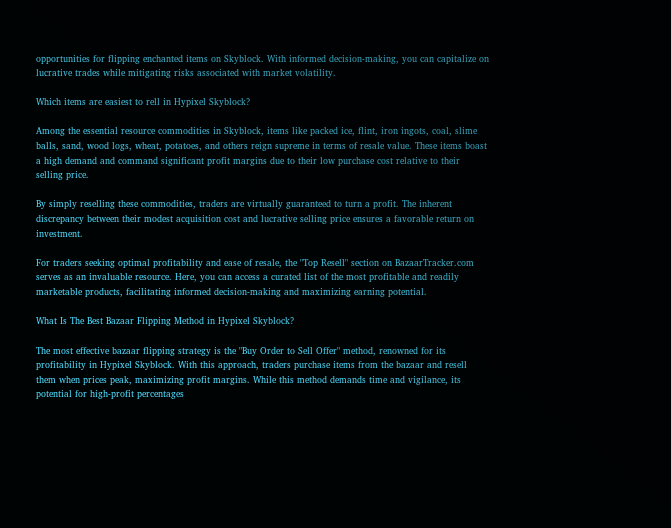opportunities for flipping enchanted items on Skyblock. With informed decision-making, you can capitalize on lucrative trades while mitigating risks associated with market volatility.

Which items are easiest to rell in Hypixel Skyblock?

Among the essential resource commodities in Skyblock, items like packed ice, flint, iron ingots, coal, slime balls, sand, wood logs, wheat, potatoes, and others reign supreme in terms of resale value. These items boast a high demand and command significant profit margins due to their low purchase cost relative to their selling price.

By simply reselling these commodities, traders are virtually guaranteed to turn a profit. The inherent discrepancy between their modest acquisition cost and lucrative selling price ensures a favorable return on investment.

For traders seeking optimal profitability and ease of resale, the "Top Resell" section on BazaarTracker.com serves as an invaluable resource. Here, you can access a curated list of the most profitable and readily marketable products, facilitating informed decision-making and maximizing earning potential.

What Is The Best Bazaar Flipping Method in Hypixel Skyblock?

The most effective bazaar flipping strategy is the "Buy Order to Sell Offer" method, renowned for its profitability in Hypixel Skyblock. With this approach, traders purchase items from the bazaar and resell them when prices peak, maximizing profit margins. While this method demands time and vigilance, its potential for high-profit percentages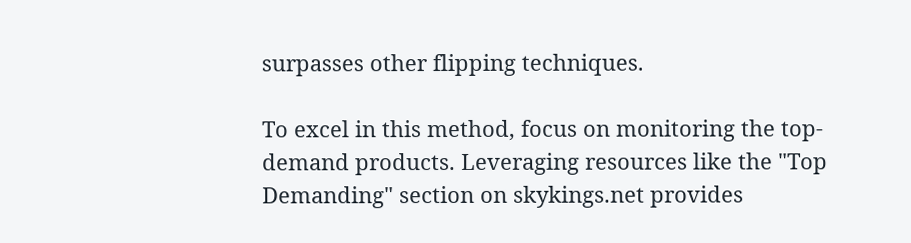surpasses other flipping techniques.

To excel in this method, focus on monitoring the top-demand products. Leveraging resources like the "Top Demanding" section on skykings.net provides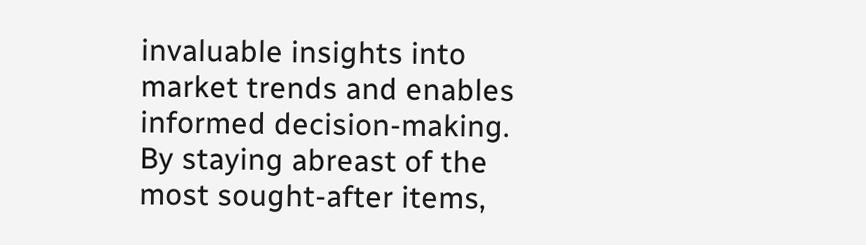invaluable insights into market trends and enables informed decision-making. By staying abreast of the most sought-after items,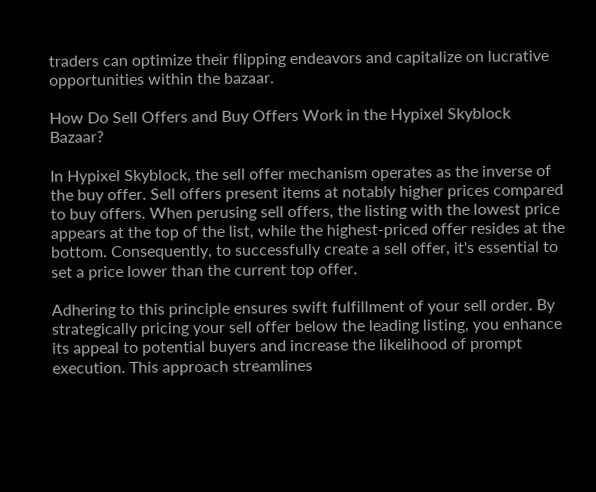traders can optimize their flipping endeavors and capitalize on lucrative opportunities within the bazaar.

How Do Sell Offers and Buy Offers Work in the Hypixel Skyblock Bazaar?

In Hypixel Skyblock, the sell offer mechanism operates as the inverse of the buy offer. Sell offers present items at notably higher prices compared to buy offers. When perusing sell offers, the listing with the lowest price appears at the top of the list, while the highest-priced offer resides at the bottom. Consequently, to successfully create a sell offer, it's essential to set a price lower than the current top offer.

Adhering to this principle ensures swift fulfillment of your sell order. By strategically pricing your sell offer below the leading listing, you enhance its appeal to potential buyers and increase the likelihood of prompt execution. This approach streamlines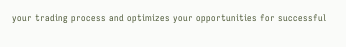your trading process and optimizes your opportunities for successful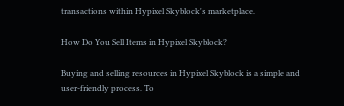transactions within Hypixel Skyblock's marketplace.

How Do You Sell Items in Hypixel Skyblock?

Buying and selling resources in Hypixel Skyblock is a simple and user-friendly process. To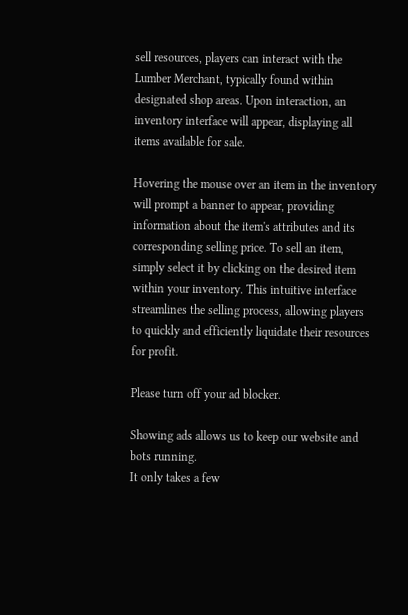sell resources, players can interact with the Lumber Merchant, typically found within designated shop areas. Upon interaction, an inventory interface will appear, displaying all items available for sale.

Hovering the mouse over an item in the inventory will prompt a banner to appear, providing information about the item's attributes and its corresponding selling price. To sell an item, simply select it by clicking on the desired item within your inventory. This intuitive interface streamlines the selling process, allowing players to quickly and efficiently liquidate their resources for profit.

Please turn off your ad blocker.

Showing ads allows us to keep our website and bots running.
It only takes a few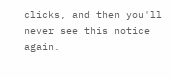clicks, and then you'll never see this notice again.